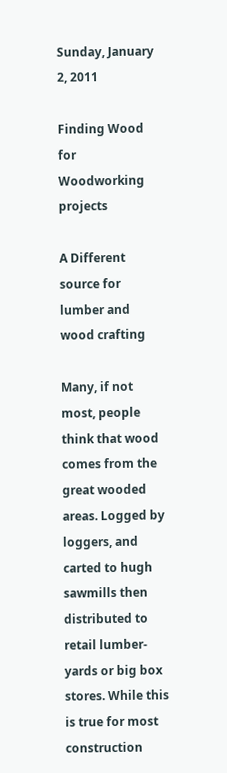Sunday, January 2, 2011

Finding Wood for Woodworking projects

A Different source for lumber and wood crafting

Many, if not most, people think that wood comes from the great wooded areas. Logged by loggers, and carted to hugh sawmills then distributed to retail lumber-yards or big box stores. While this is true for most construction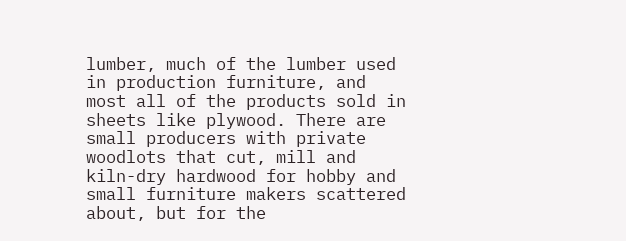lumber, much of the lumber used in production furniture, and most all of the products sold in sheets like plywood. There are small producers with private woodlots that cut, mill and kiln-dry hardwood for hobby and small furniture makers scattered about, but for the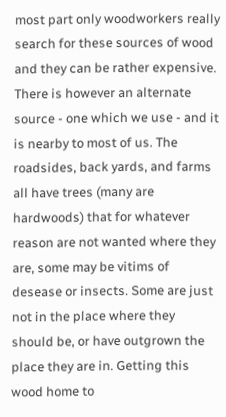most part only woodworkers really search for these sources of wood and they can be rather expensive. There is however an alternate source - one which we use - and it is nearby to most of us. The roadsides, back yards, and farms all have trees (many are hardwoods) that for whatever reason are not wanted where they are, some may be vitims of desease or insects. Some are just not in the place where they should be, or have outgrown the place they are in. Getting this wood home to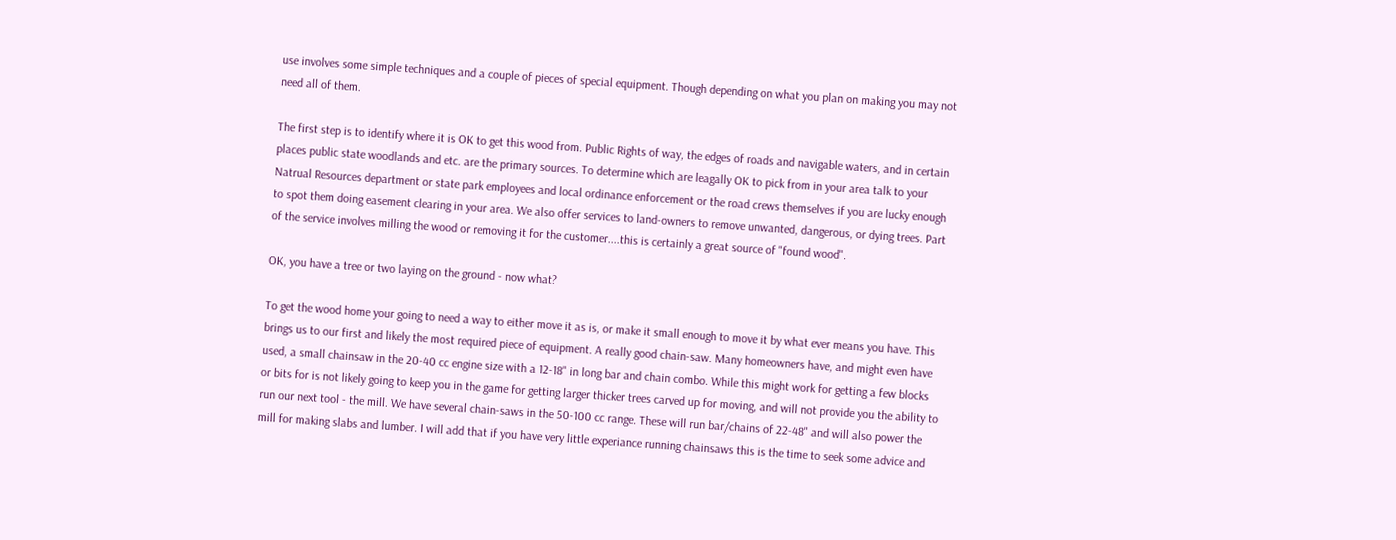use involves some simple techniques and a couple of pieces of special equipment. Though depending on what you plan on making you may not need all of them.

The first step is to identify where it is OK to get this wood from. Public Rights of way, the edges of roads and navigable waters, and in certain places public state woodlands and etc. are the primary sources. To determine which are leagally OK to pick from in your area talk to your Natrual Resources department or state park employees and local ordinance enforcement or the road crews themselves if you are lucky enough to spot them doing easement clearing in your area. We also offer services to land-owners to remove unwanted, dangerous, or dying trees. Part of the service involves milling the wood or removing it for the customer....this is certainly a great source of "found wood".

OK, you have a tree or two laying on the ground - now what?

To get the wood home your going to need a way to either move it as is, or make it small enough to move it by what ever means you have. This brings us to our first and likely the most required piece of equipment. A really good chain-saw. Many homeowners have, and might even have used, a small chainsaw in the 20-40 cc engine size with a 12-18" in long bar and chain combo. While this might work for getting a few blocks or bits for is not likely going to keep you in the game for getting larger thicker trees carved up for moving, and will not provide you the ability to run our next tool - the mill. We have several chain-saws in the 50-100 cc range. These will run bar/chains of 22-48" and will also power the mill for making slabs and lumber. I will add that if you have very little experiance running chainsaws this is the time to seek some advice and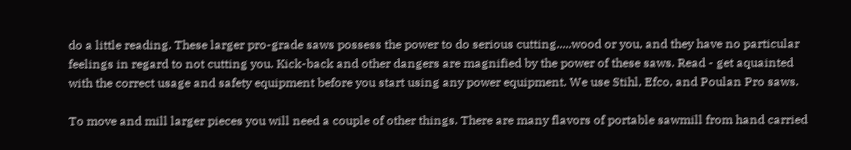do a little reading. These larger pro-grade saws possess the power to do serious cutting.....wood or you, and they have no particular feelings in regard to not cutting you. Kick-back and other dangers are magnified by the power of these saws. Read - get aquainted with the correct usage and safety equipment before you start using any power equipment. We use Stihl, Efco, and Poulan Pro saws.

To move and mill larger pieces you will need a couple of other things. There are many flavors of portable sawmill from hand carried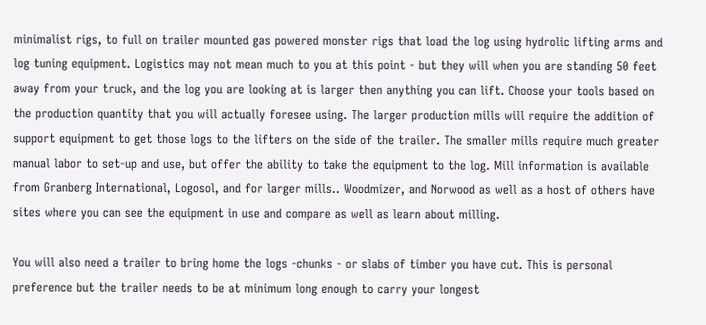minimalist rigs, to full on trailer mounted gas powered monster rigs that load the log using hydrolic lifting arms and log tuning equipment. Logistics may not mean much to you at this point - but they will when you are standing 50 feet away from your truck, and the log you are looking at is larger then anything you can lift. Choose your tools based on the production quantity that you will actually foresee using. The larger production mills will require the addition of support equipment to get those logs to the lifters on the side of the trailer. The smaller mills require much greater manual labor to set-up and use, but offer the ability to take the equipment to the log. Mill information is available from Granberg International, Logosol, and for larger mills.. Woodmizer, and Norwood as well as a host of others have sites where you can see the equipment in use and compare as well as learn about milling.

You will also need a trailer to bring home the logs -chunks - or slabs of timber you have cut. This is personal preference but the trailer needs to be at minimum long enough to carry your longest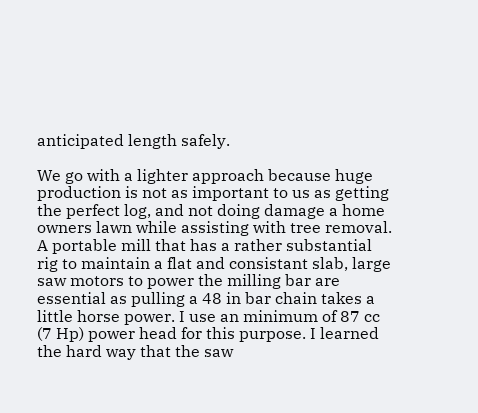anticipated length safely.

We go with a lighter approach because huge production is not as important to us as getting the perfect log, and not doing damage a home owners lawn while assisting with tree removal. A portable mill that has a rather substantial rig to maintain a flat and consistant slab, large saw motors to power the milling bar are essential as pulling a 48 in bar chain takes a little horse power. I use an minimum of 87 cc (7 Hp) power head for this purpose. I learned the hard way that the saw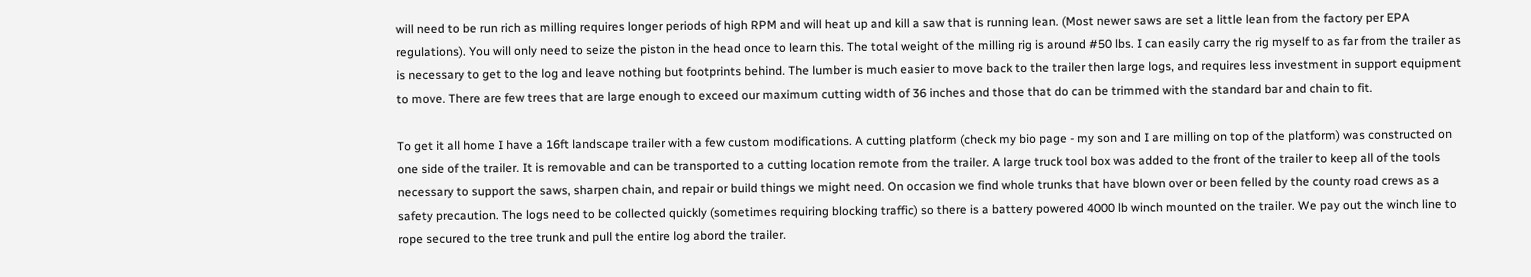will need to be run rich as milling requires longer periods of high RPM and will heat up and kill a saw that is running lean. (Most newer saws are set a little lean from the factory per EPA regulations). You will only need to seize the piston in the head once to learn this. The total weight of the milling rig is around #50 lbs. I can easily carry the rig myself to as far from the trailer as is necessary to get to the log and leave nothing but footprints behind. The lumber is much easier to move back to the trailer then large logs, and requires less investment in support equipment to move. There are few trees that are large enough to exceed our maximum cutting width of 36 inches and those that do can be trimmed with the standard bar and chain to fit.

To get it all home I have a 16ft landscape trailer with a few custom modifications. A cutting platform (check my bio page - my son and I are milling on top of the platform) was constructed on one side of the trailer. It is removable and can be transported to a cutting location remote from the trailer. A large truck tool box was added to the front of the trailer to keep all of the tools necessary to support the saws, sharpen chain, and repair or build things we might need. On occasion we find whole trunks that have blown over or been felled by the county road crews as a safety precaution. The logs need to be collected quickly (sometimes requiring blocking traffic) so there is a battery powered 4000 lb winch mounted on the trailer. We pay out the winch line to rope secured to the tree trunk and pull the entire log abord the trailer.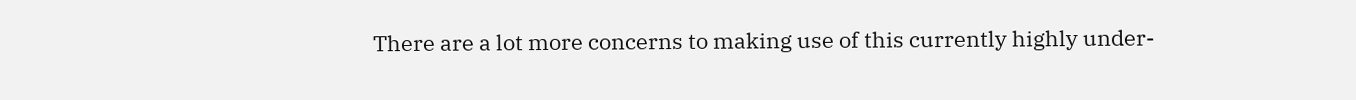There are a lot more concerns to making use of this currently highly under-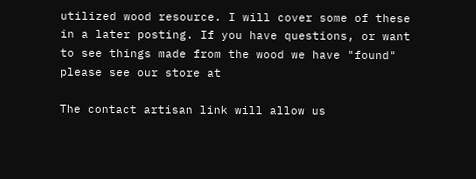utilized wood resource. I will cover some of these in a later posting. If you have questions, or want to see things made from the wood we have "found" please see our store at

The contact artisan link will allow us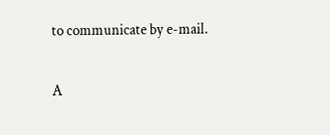to communicate by e-mail.

A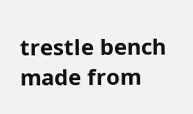trestle bench made from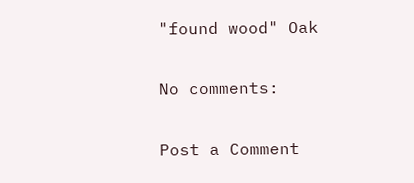"found wood" Oak

No comments:

Post a Comment